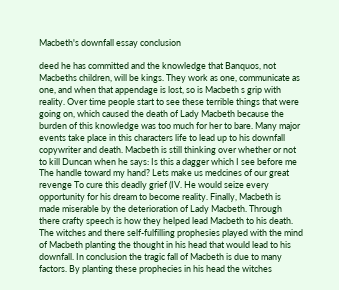Macbeth's downfall essay conclusion

deed he has committed and the knowledge that Banquos, not Macbeths children, will be kings. They work as one, communicate as one, and when that appendage is lost, so is Macbeth s grip with reality. Over time people start to see these terrible things that were going on, which caused the death of Lady Macbeth because the burden of this knowledge was too much for her to bare. Many major events take place in this characters life to lead up to his downfall copywriter and death. Macbeth is still thinking over whether or not to kill Duncan when he says: Is this a dagger which I see before me The handle toward my hand? Lets make us medcines of our great revenge To cure this deadly grief (IV. He would seize every opportunity for his dream to become reality. Finally, Macbeth is made miserable by the deterioration of Lady Macbeth. Through there crafty speech is how they helped lead Macbeth to his death. The witches and there self-fulfilling prophesies played with the mind of Macbeth planting the thought in his head that would lead to his downfall. In conclusion the tragic fall of Macbeth is due to many factors. By planting these prophecies in his head the witches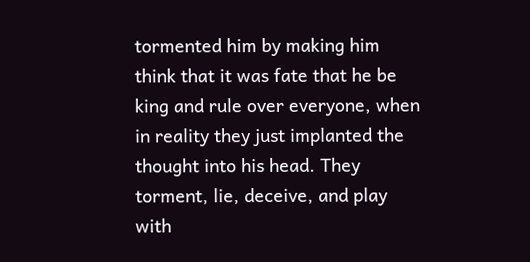tormented him by making him think that it was fate that he be king and rule over everyone, when in reality they just implanted the thought into his head. They torment, lie, deceive, and play with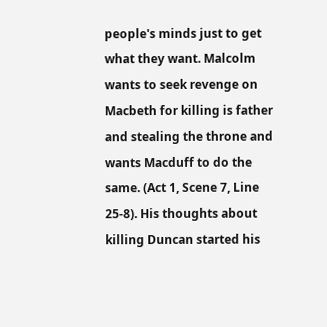people's minds just to get what they want. Malcolm wants to seek revenge on Macbeth for killing is father and stealing the throne and wants Macduff to do the same. (Act 1, Scene 7, Line 25-8). His thoughts about killing Duncan started his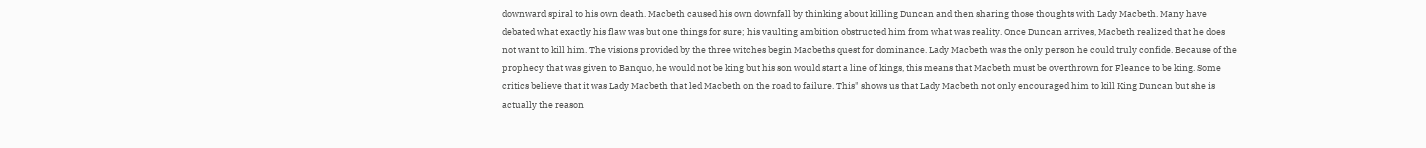downward spiral to his own death. Macbeth caused his own downfall by thinking about killing Duncan and then sharing those thoughts with Lady Macbeth. Many have debated what exactly his flaw was but one things for sure; his vaulting ambition obstructed him from what was reality. Once Duncan arrives, Macbeth realized that he does not want to kill him. The visions provided by the three witches begin Macbeths quest for dominance. Lady Macbeth was the only person he could truly confide. Because of the prophecy that was given to Banquo, he would not be king but his son would start a line of kings, this means that Macbeth must be overthrown for Fleance to be king. Some critics believe that it was Lady Macbeth that led Macbeth on the road to failure. This" shows us that Lady Macbeth not only encouraged him to kill King Duncan but she is actually the reason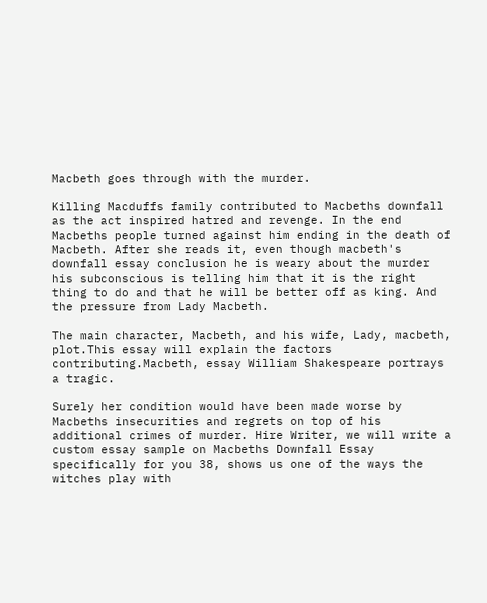Macbeth goes through with the murder.

Killing Macduffs family contributed to Macbeths downfall as the act inspired hatred and revenge. In the end Macbeths people turned against him ending in the death of Macbeth. After she reads it, even though macbeth's downfall essay conclusion he is weary about the murder his subconscious is telling him that it is the right thing to do and that he will be better off as king. And the pressure from Lady Macbeth.

The main character, Macbeth, and his wife, Lady, macbeth, plot.This essay will explain the factors contributing.Macbeth, essay William Shakespeare portrays a tragic.

Surely her condition would have been made worse by Macbeths insecurities and regrets on top of his additional crimes of murder. Hire Writer, we will write a custom essay sample on Macbeths Downfall Essay specifically for you 38, shows us one of the ways the witches play with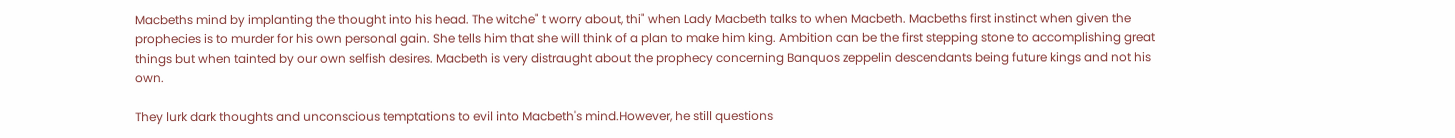Macbeths mind by implanting the thought into his head. The witche" t worry about, thi" when Lady Macbeth talks to when Macbeth. Macbeths first instinct when given the prophecies is to murder for his own personal gain. She tells him that she will think of a plan to make him king. Ambition can be the first stepping stone to accomplishing great things but when tainted by our own selfish desires. Macbeth is very distraught about the prophecy concerning Banquos zeppelin descendants being future kings and not his own.

They lurk dark thoughts and unconscious temptations to evil into Macbeth's mind.However, he still questions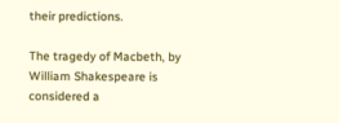their predictions.

The tragedy of Macbeth, by William Shakespeare is considered a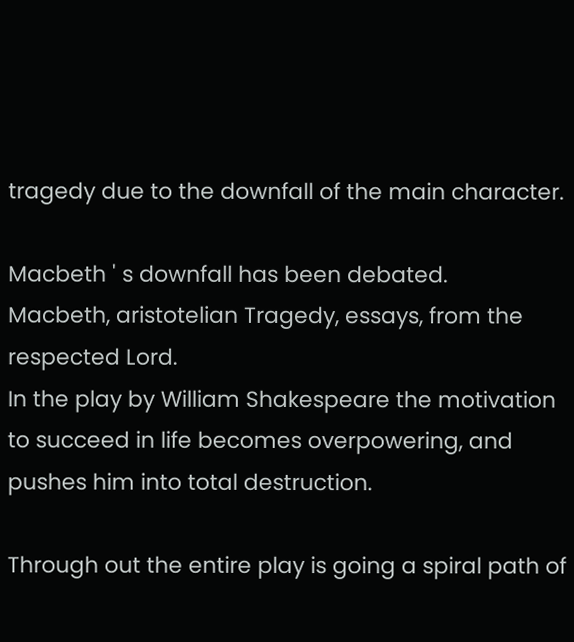tragedy due to the downfall of the main character.

Macbeth ' s downfall has been debated.
Macbeth, aristotelian Tragedy, essays, from the respected Lord.
In the play by William Shakespeare the motivation to succeed in life becomes overpowering, and pushes him into total destruction.

Through out the entire play is going a spiral path of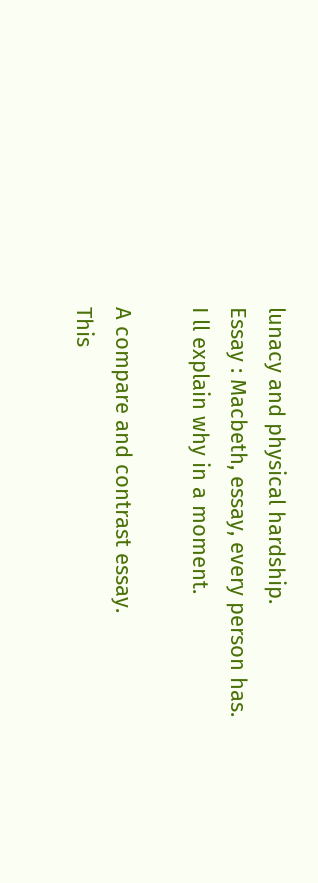lunacy and physical hardship.
Essay : Macbeth, essay, every person has.
I ll explain why in a moment.

A compare and contrast essay.
This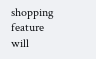shopping feature will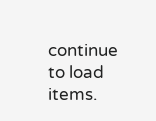continue to load items.